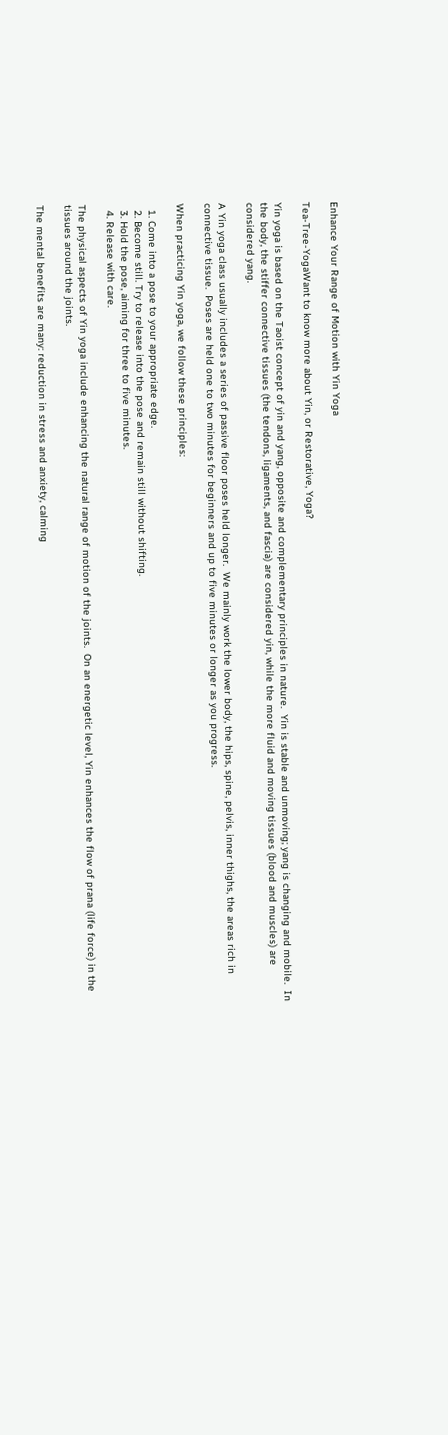Enhance Your Range of Motion with Yin Yoga

Tea-Tree-YogaWant to know more about Yin, or Restorative, Yoga?

Yin yoga is based on the Taoist concept of yin and yang, opposite and complementary principles in nature.  Yin is stable and unmoving; yang is changing and mobile.  In the body, the stiffer connective tissues (the tendons, ligaments, and fascia) are considered yin, while the more fluid and moving tissues (blood and muscles) are considered yang.

A Yin yoga class usually includes a series of passive floor poses held longer.  We mainly work the lower body, the hips, spine, pelvis, inner thighs, the areas rich in connective tissue.  Poses are held one to two minutes for beginners and up to five minutes or longer as you progress.

When practicing Yin yoga, we follow these principles:

  1. Come into a pose to your appropriate edge.
  2. Become still. Try to release into the pose and remain still without shifting.
  3. Hold the pose, aiming for three to five minutes.
  4. Release with care.

The physical aspects of Yin yoga include enhancing the natural range of motion of the joints.  On an energetic level, Yin enhances the flow of prana (life force) in the tissues around the joints.

The mental benefits are many: reduction in stress and anxiety, calming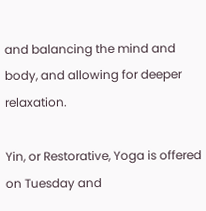and balancing the mind and body, and allowing for deeper relaxation.

Yin, or Restorative, Yoga is offered on Tuesday and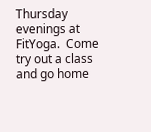Thursday evenings at FitYoga.  Come try out a class and go home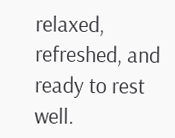relaxed, refreshed, and ready to rest well.